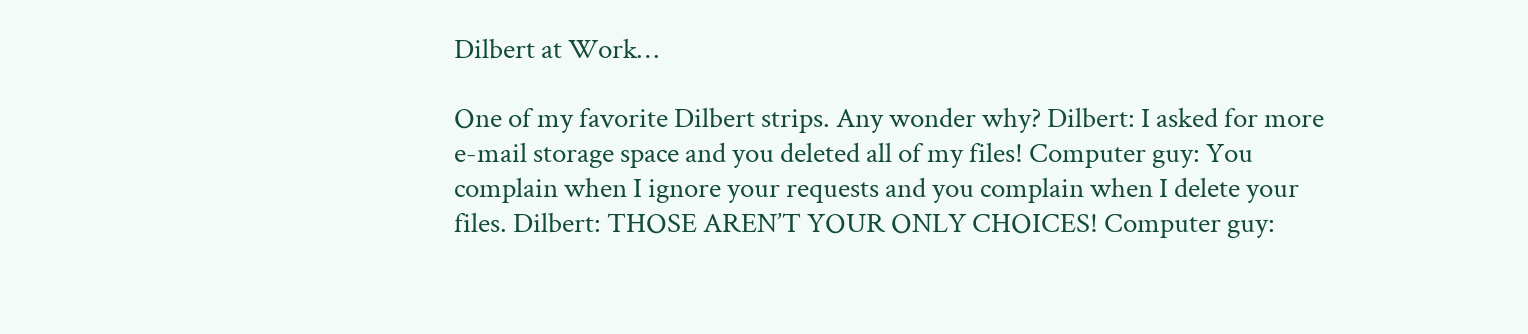Dilbert at Work…

One of my favorite Dilbert strips. Any wonder why? Dilbert: I asked for more e-mail storage space and you deleted all of my files! Computer guy: You complain when I ignore your requests and you complain when I delete your files. Dilbert: THOSE AREN’T YOUR ONLY CHOICES! Computer guy: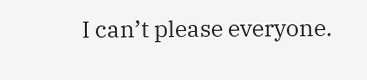I can’t please everyone.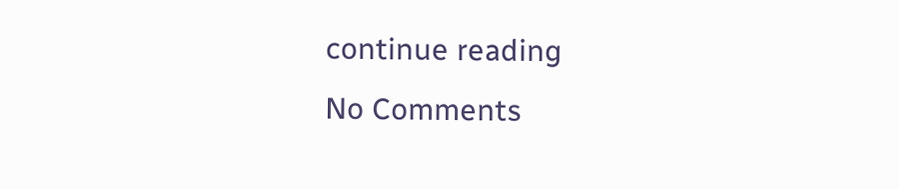continue reading
No Comments